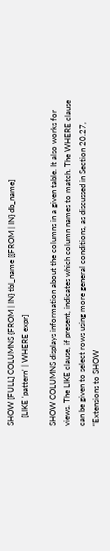SHOW [FULL] COLUMNS {FROM | IN} tbl_name [{FROM | IN} db_name]
    [LIKE 'pattern' | WHERE expr]

SHOW COLUMNS displays information about the columns in a given table. It also works for views. The LIKE clause, if present, indicates which column names to match. The WHERE clause can be given to select rows using more general conditions, as discussed in Section 20.27, “Extensions to SHOW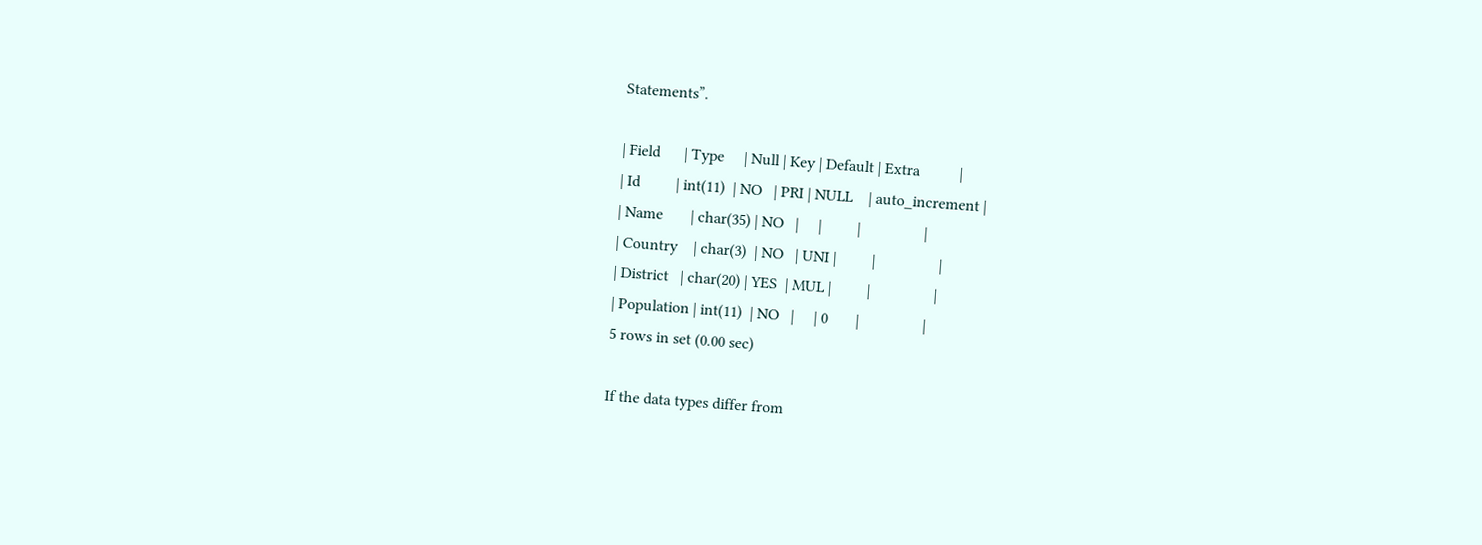Statements”.

| Field      | Type     | Null | Key | Default | Extra          |
| Id         | int(11)  | NO   | PRI | NULL    | auto_increment |
| Name       | char(35) | NO   |     |         |                |
| Country    | char(3)  | NO   | UNI |         |                |
| District   | char(20) | YES  | MUL |         |                |
| Population | int(11)  | NO   |     | 0       |                |
5 rows in set (0.00 sec)

If the data types differ from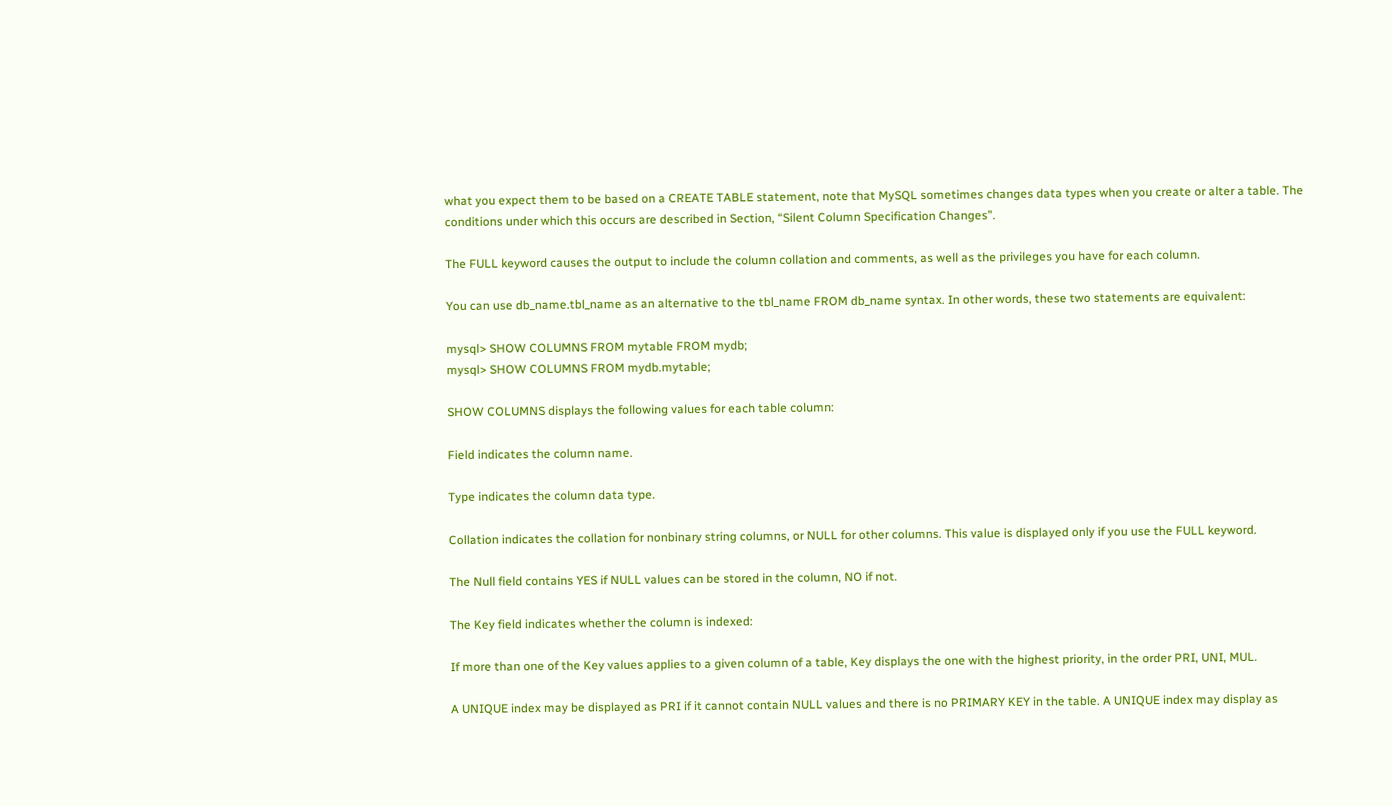what you expect them to be based on a CREATE TABLE statement, note that MySQL sometimes changes data types when you create or alter a table. The conditions under which this occurs are described in Section, “Silent Column Specification Changes”.

The FULL keyword causes the output to include the column collation and comments, as well as the privileges you have for each column.

You can use db_name.tbl_name as an alternative to the tbl_name FROM db_name syntax. In other words, these two statements are equivalent:

mysql> SHOW COLUMNS FROM mytable FROM mydb;
mysql> SHOW COLUMNS FROM mydb.mytable;

SHOW COLUMNS displays the following values for each table column:

Field indicates the column name.

Type indicates the column data type.

Collation indicates the collation for nonbinary string columns, or NULL for other columns. This value is displayed only if you use the FULL keyword.

The Null field contains YES if NULL values can be stored in the column, NO if not.

The Key field indicates whether the column is indexed:

If more than one of the Key values applies to a given column of a table, Key displays the one with the highest priority, in the order PRI, UNI, MUL.

A UNIQUE index may be displayed as PRI if it cannot contain NULL values and there is no PRIMARY KEY in the table. A UNIQUE index may display as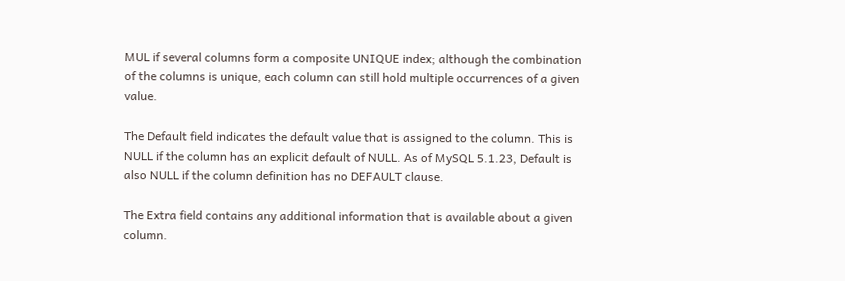MUL if several columns form a composite UNIQUE index; although the combination of the columns is unique, each column can still hold multiple occurrences of a given value.

The Default field indicates the default value that is assigned to the column. This is NULL if the column has an explicit default of NULL. As of MySQL 5.1.23, Default is also NULL if the column definition has no DEFAULT clause.

The Extra field contains any additional information that is available about a given column.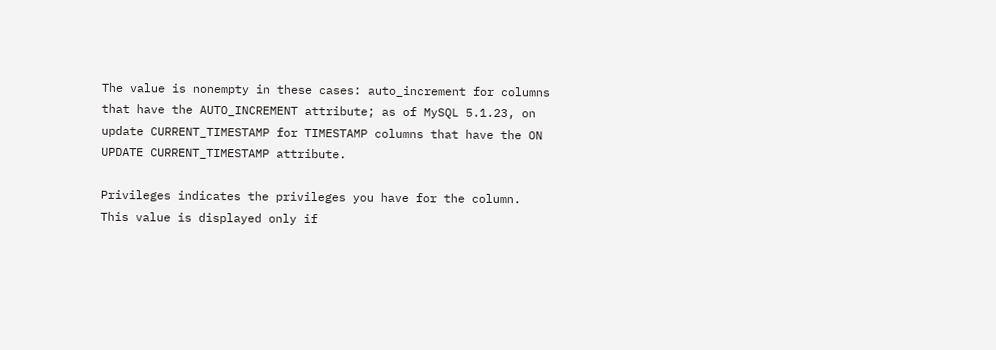The value is nonempty in these cases: auto_increment for columns that have the AUTO_INCREMENT attribute; as of MySQL 5.1.23, on update CURRENT_TIMESTAMP for TIMESTAMP columns that have the ON UPDATE CURRENT_TIMESTAMP attribute.

Privileges indicates the privileges you have for the column. This value is displayed only if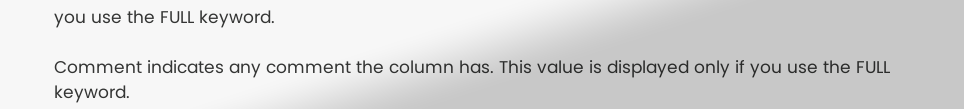you use the FULL keyword.

Comment indicates any comment the column has. This value is displayed only if you use the FULL keyword.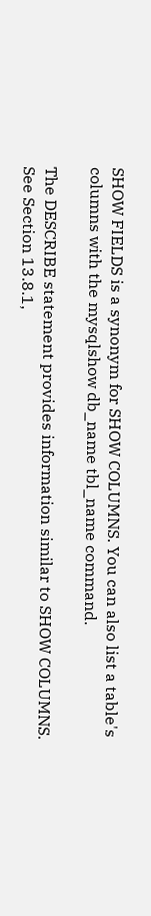SHOW FIELDS is a synonym for SHOW COLUMNS. You can also list a table's columns with the mysqlshow db_name tbl_name command.

The DESCRIBE statement provides information similar to SHOW COLUMNS. See Section 13.8.1,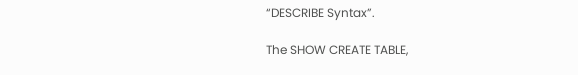“DESCRIBE Syntax”.

The SHOW CREATE TABLE,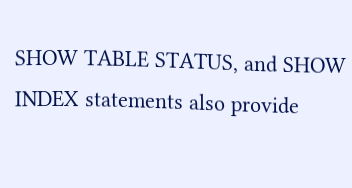SHOW TABLE STATUS, and SHOW INDEX statements also provide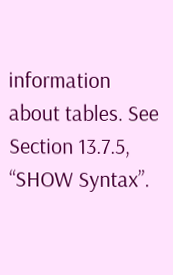information about tables. See Section 13.7.5, “SHOW Syntax”.